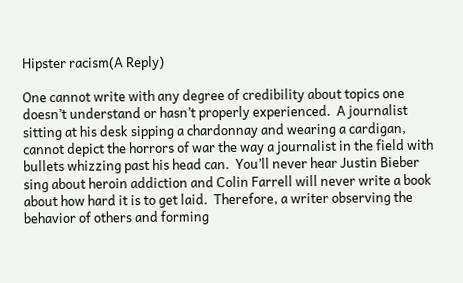Hipster racism(A Reply)

One cannot write with any degree of credibility about topics one doesn’t understand or hasn’t properly experienced.  A journalist sitting at his desk sipping a chardonnay and wearing a cardigan, cannot depict the horrors of war the way a journalist in the field with bullets whizzing past his head can.  You’ll never hear Justin Bieber sing about heroin addiction and Colin Farrell will never write a book about how hard it is to get laid.  Therefore, a writer observing the behavior of others and forming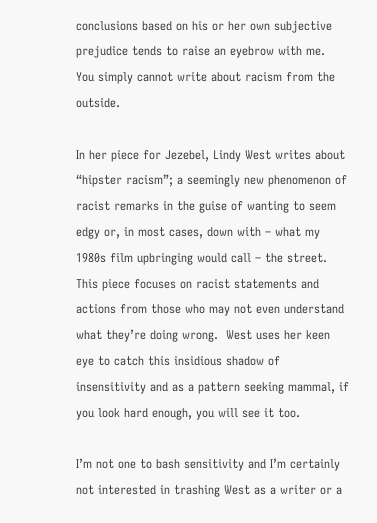conclusions based on his or her own subjective prejudice tends to raise an eyebrow with me.  You simply cannot write about racism from the outside.

In her piece for Jezebel, Lindy West writes about “hipster racism”; a seemingly new phenomenon of racist remarks in the guise of wanting to seem edgy or, in most cases, down with – what my 1980s film upbringing would call – the street.  This piece focuses on racist statements and actions from those who may not even understand what they’re doing wrong.  West uses her keen eye to catch this insidious shadow of insensitivity and as a pattern seeking mammal, if you look hard enough, you will see it too.

I’m not one to bash sensitivity and I’m certainly not interested in trashing West as a writer or a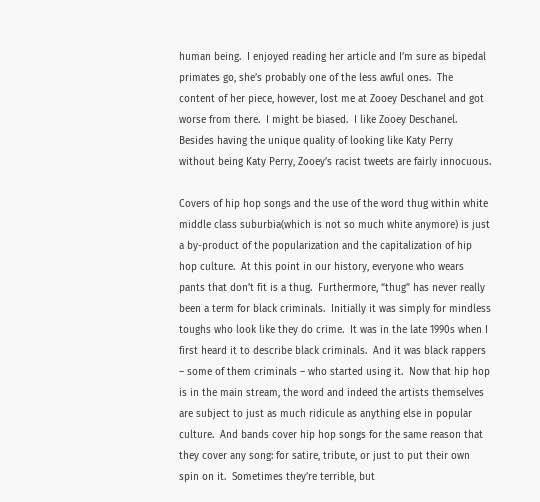human being.  I enjoyed reading her article and I’m sure as bipedal primates go, she’s probably one of the less awful ones.  The content of her piece, however, lost me at Zooey Deschanel and got worse from there.  I might be biased.  I like Zooey Deschanel.  Besides having the unique quality of looking like Katy Perry without being Katy Perry, Zooey’s racist tweets are fairly innocuous.

Covers of hip hop songs and the use of the word thug within white middle class suburbia(which is not so much white anymore) is just a by-product of the popularization and the capitalization of hip hop culture.  At this point in our history, everyone who wears pants that don’t fit is a thug.  Furthermore, “thug” has never really been a term for black criminals.  Initially it was simply for mindless toughs who look like they do crime.  It was in the late 1990s when I first heard it to describe black criminals.  And it was black rappers – some of them criminals – who started using it.  Now that hip hop is in the main stream, the word and indeed the artists themselves are subject to just as much ridicule as anything else in popular culture.  And bands cover hip hop songs for the same reason that they cover any song: for satire, tribute, or just to put their own spin on it.  Sometimes they’re terrible, but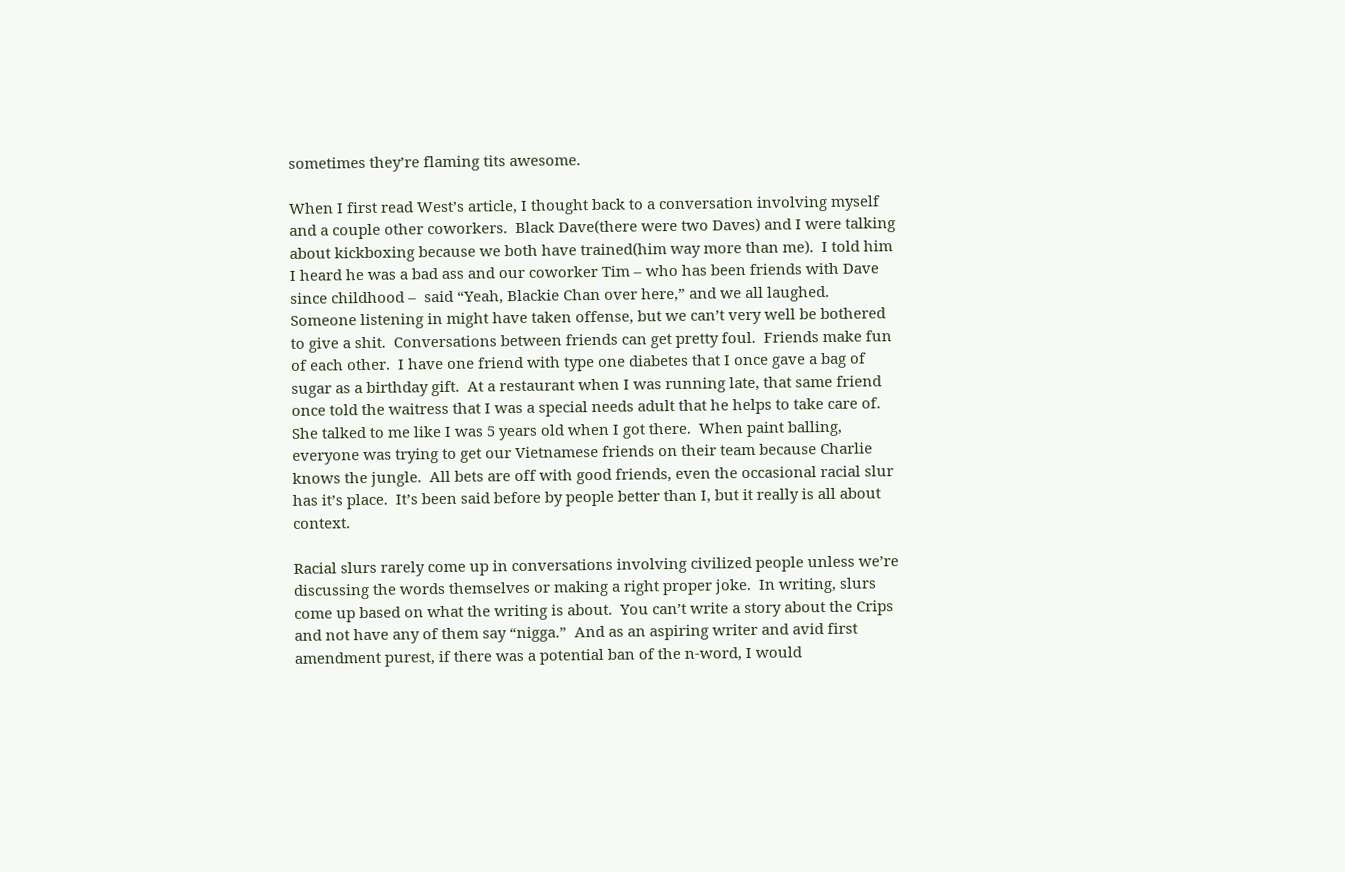sometimes they’re flaming tits awesome.

When I first read West’s article, I thought back to a conversation involving myself and a couple other coworkers.  Black Dave(there were two Daves) and I were talking about kickboxing because we both have trained(him way more than me).  I told him I heard he was a bad ass and our coworker Tim – who has been friends with Dave since childhood –  said “Yeah, Blackie Chan over here,” and we all laughed.  Someone listening in might have taken offense, but we can’t very well be bothered to give a shit.  Conversations between friends can get pretty foul.  Friends make fun of each other.  I have one friend with type one diabetes that I once gave a bag of sugar as a birthday gift.  At a restaurant when I was running late, that same friend once told the waitress that I was a special needs adult that he helps to take care of.  She talked to me like I was 5 years old when I got there.  When paint balling, everyone was trying to get our Vietnamese friends on their team because Charlie knows the jungle.  All bets are off with good friends, even the occasional racial slur has it’s place.  It’s been said before by people better than I, but it really is all about context.

Racial slurs rarely come up in conversations involving civilized people unless we’re discussing the words themselves or making a right proper joke.  In writing, slurs come up based on what the writing is about.  You can’t write a story about the Crips and not have any of them say “nigga.”  And as an aspiring writer and avid first amendment purest, if there was a potential ban of the n-word, I would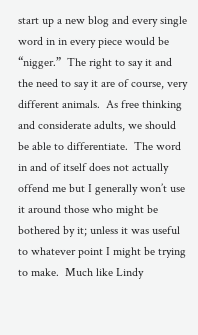start up a new blog and every single word in in every piece would be “nigger.”  The right to say it and the need to say it are of course, very different animals.  As free thinking and considerate adults, we should be able to differentiate.  The word in and of itself does not actually offend me but I generally won’t use it around those who might be bothered by it; unless it was useful to whatever point I might be trying to make.  Much like Lindy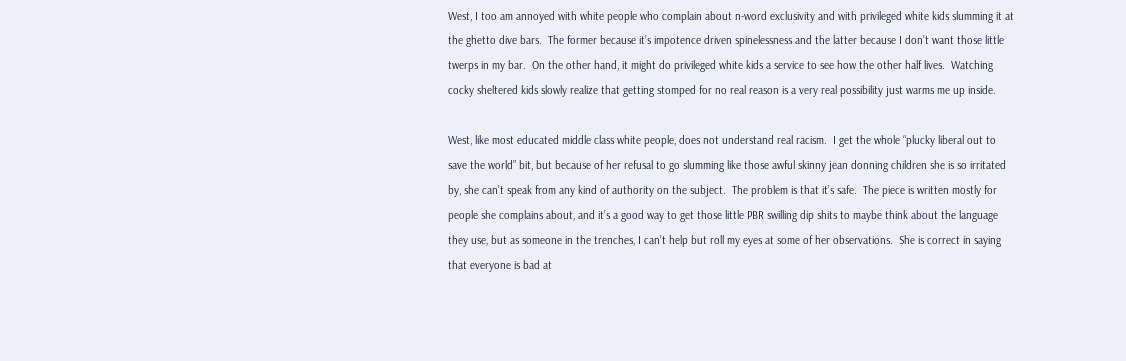West, I too am annoyed with white people who complain about n-word exclusivity and with privileged white kids slumming it at the ghetto dive bars.  The former because it’s impotence driven spinelessness and the latter because I don’t want those little twerps in my bar.  On the other hand, it might do privileged white kids a service to see how the other half lives.  Watching cocky sheltered kids slowly realize that getting stomped for no real reason is a very real possibility just warms me up inside.

West, like most educated middle class white people, does not understand real racism.  I get the whole “plucky liberal out to save the world” bit, but because of her refusal to go slumming like those awful skinny jean donning children she is so irritated by, she can’t speak from any kind of authority on the subject.  The problem is that it’s safe.  The piece is written mostly for people she complains about, and it’s a good way to get those little PBR swilling dip shits to maybe think about the language they use, but as someone in the trenches, I can’t help but roll my eyes at some of her observations.  She is correct in saying that everyone is bad at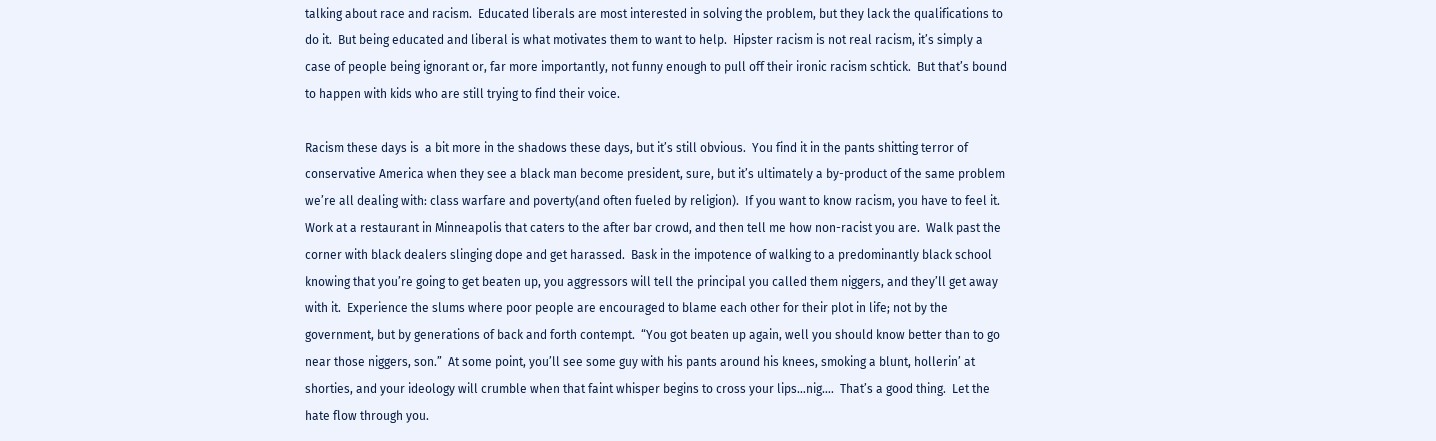talking about race and racism.  Educated liberals are most interested in solving the problem, but they lack the qualifications to do it.  But being educated and liberal is what motivates them to want to help.  Hipster racism is not real racism, it’s simply a case of people being ignorant or, far more importantly, not funny enough to pull off their ironic racism schtick.  But that’s bound to happen with kids who are still trying to find their voice.

Racism these days is  a bit more in the shadows these days, but it’s still obvious.  You find it in the pants shitting terror of conservative America when they see a black man become president, sure, but it’s ultimately a by-product of the same problem we’re all dealing with: class warfare and poverty(and often fueled by religion).  If you want to know racism, you have to feel it.  Work at a restaurant in Minneapolis that caters to the after bar crowd, and then tell me how non-racist you are.  Walk past the corner with black dealers slinging dope and get harassed.  Bask in the impotence of walking to a predominantly black school knowing that you’re going to get beaten up, you aggressors will tell the principal you called them niggers, and they’ll get away with it.  Experience the slums where poor people are encouraged to blame each other for their plot in life; not by the government, but by generations of back and forth contempt.  “You got beaten up again, well you should know better than to go near those niggers, son.”  At some point, you’ll see some guy with his pants around his knees, smoking a blunt, hollerin’ at shorties, and your ideology will crumble when that faint whisper begins to cross your lips…nig….  That’s a good thing.  Let the hate flow through you.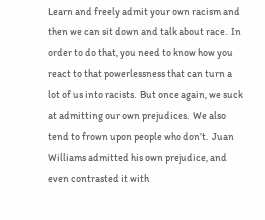Learn and freely admit your own racism and then we can sit down and talk about race.  In order to do that, you need to know how you react to that powerlessness that can turn a lot of us into racists.  But once again, we suck at admitting our own prejudices.  We also tend to frown upon people who don’t.  Juan Williams admitted his own prejudice, and even contrasted it with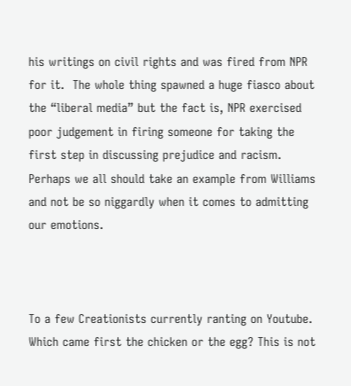his writings on civil rights and was fired from NPR for it.  The whole thing spawned a huge fiasco about the “liberal media” but the fact is, NPR exercised poor judgement in firing someone for taking the first step in discussing prejudice and racism.  Perhaps we all should take an example from Williams and not be so niggardly when it comes to admitting our emotions.



To a few Creationists currently ranting on Youtube. Which came first the chicken or the egg? This is not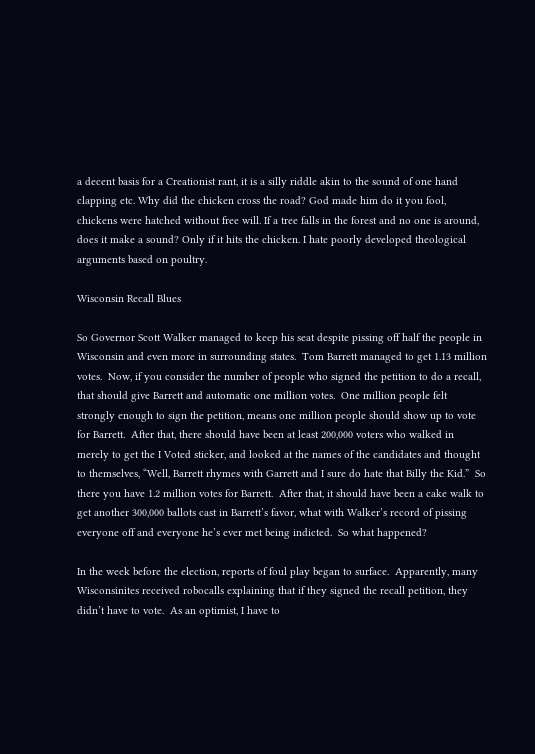a decent basis for a Creationist rant, it is a silly riddle akin to the sound of one hand clapping etc. Why did the chicken cross the road? God made him do it you fool, chickens were hatched without free will. If a tree falls in the forest and no one is around, does it make a sound? Only if it hits the chicken. I hate poorly developed theological arguments based on poultry.

Wisconsin Recall Blues

So Governor Scott Walker managed to keep his seat despite pissing off half the people in Wisconsin and even more in surrounding states.  Tom Barrett managed to get 1.13 million votes.  Now, if you consider the number of people who signed the petition to do a recall, that should give Barrett and automatic one million votes.  One million people felt strongly enough to sign the petition, means one million people should show up to vote for Barrett.  After that, there should have been at least 200,000 voters who walked in merely to get the I Voted sticker, and looked at the names of the candidates and thought to themselves, “Well, Barrett rhymes with Garrett and I sure do hate that Billy the Kid.”  So there you have 1.2 million votes for Barrett.  After that, it should have been a cake walk to get another 300,000 ballots cast in Barrett’s favor, what with Walker’s record of pissing everyone off and everyone he’s ever met being indicted.  So what happened?

In the week before the election, reports of foul play began to surface.  Apparently, many Wisconsinites received robocalls explaining that if they signed the recall petition, they didn’t have to vote.  As an optimist, I have to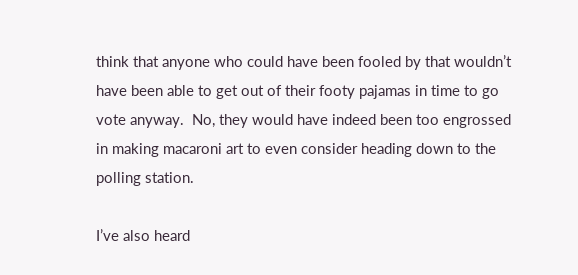think that anyone who could have been fooled by that wouldn’t have been able to get out of their footy pajamas in time to go vote anyway.  No, they would have indeed been too engrossed in making macaroni art to even consider heading down to the polling station.

I’ve also heard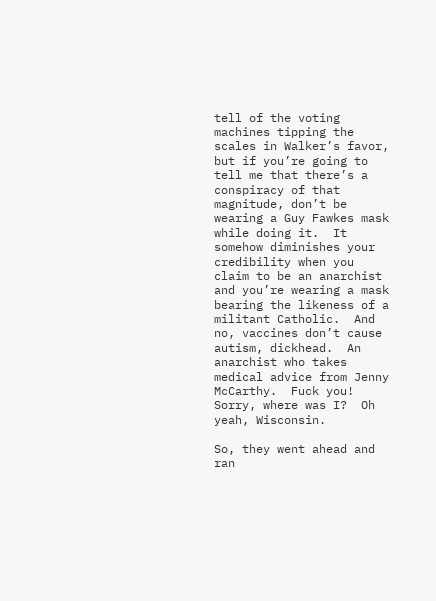tell of the voting machines tipping the scales in Walker’s favor, but if you’re going to tell me that there’s a conspiracy of that magnitude, don’t be wearing a Guy Fawkes mask while doing it.  It somehow diminishes your credibility when you claim to be an anarchist and you’re wearing a mask bearing the likeness of a militant Catholic.  And no, vaccines don’t cause autism, dickhead.  An anarchist who takes medical advice from Jenny McCarthy.  Fuck you!  Sorry, where was I?  Oh yeah, Wisconsin.

So, they went ahead and ran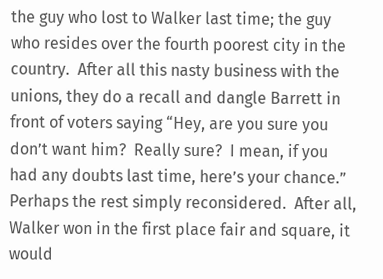the guy who lost to Walker last time; the guy who resides over the fourth poorest city in the country.  After all this nasty business with the unions, they do a recall and dangle Barrett in front of voters saying “Hey, are you sure you don’t want him?  Really sure?  I mean, if you had any doubts last time, here’s your chance.”  Perhaps the rest simply reconsidered.  After all, Walker won in the first place fair and square, it would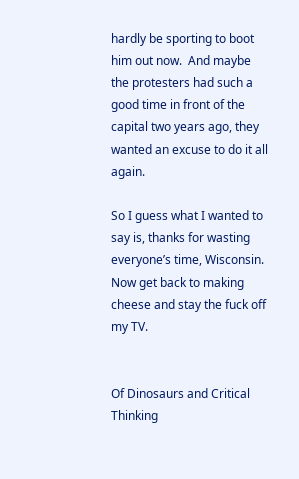hardly be sporting to boot him out now.  And maybe the protesters had such a good time in front of the capital two years ago, they wanted an excuse to do it all again.

So I guess what I wanted to say is, thanks for wasting everyone’s time, Wisconsin.  Now get back to making cheese and stay the fuck off my TV.


Of Dinosaurs and Critical Thinking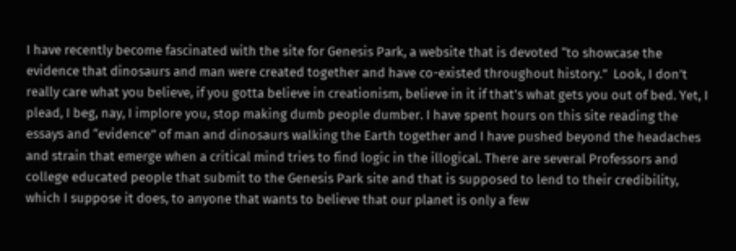I have recently become fascinated with the site for Genesis Park, a website that is devoted “to showcase the evidence that dinosaurs and man were created together and have co-existed throughout history.”  Look, I don’t really care what you believe, if you gotta believe in creationism, believe in it if that’s what gets you out of bed. Yet, I plead, I beg, nay, I implore you, stop making dumb people dumber. I have spent hours on this site reading the essays and “evidence” of man and dinosaurs walking the Earth together and I have pushed beyond the headaches and strain that emerge when a critical mind tries to find logic in the illogical. There are several Professors and college educated people that submit to the Genesis Park site and that is supposed to lend to their credibility, which I suppose it does, to anyone that wants to believe that our planet is only a few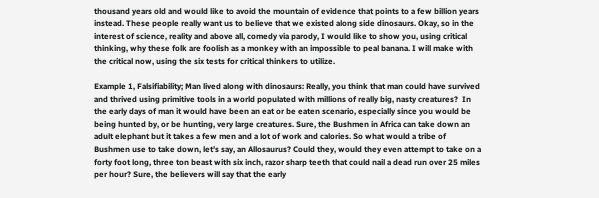thousand years old and would like to avoid the mountain of evidence that points to a few billion years instead. These people really want us to believe that we existed along side dinosaurs. Okay, so in the interest of science, reality and above all, comedy via parody, I would like to show you, using critical thinking, why these folk are foolish as a monkey with an impossible to peal banana. I will make with the critical now, using the six tests for critical thinkers to utilize.

Example 1, Falsifiability; Man lived along with dinosaurs: Really, you think that man could have survived and thrived using primitive tools in a world populated with millions of really big, nasty creatures?  In the early days of man it would have been an eat or be eaten scenario, especially since you would be being hunted by, or be hunting, very large creatures. Sure, the Bushmen in Africa can take down an adult elephant but it takes a few men and a lot of work and calories. So what would a tribe of Bushmen use to take down, let’s say, an Allosaurus? Could they, would they even attempt to take on a forty foot long, three ton beast with six inch, razor sharp teeth that could nail a dead run over 25 miles per hour? Sure, the believers will say that the early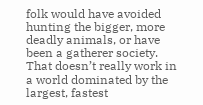folk would have avoided hunting the bigger, more deadly animals, or have been a gatherer society. That doesn’t really work in a world dominated by the largest, fastest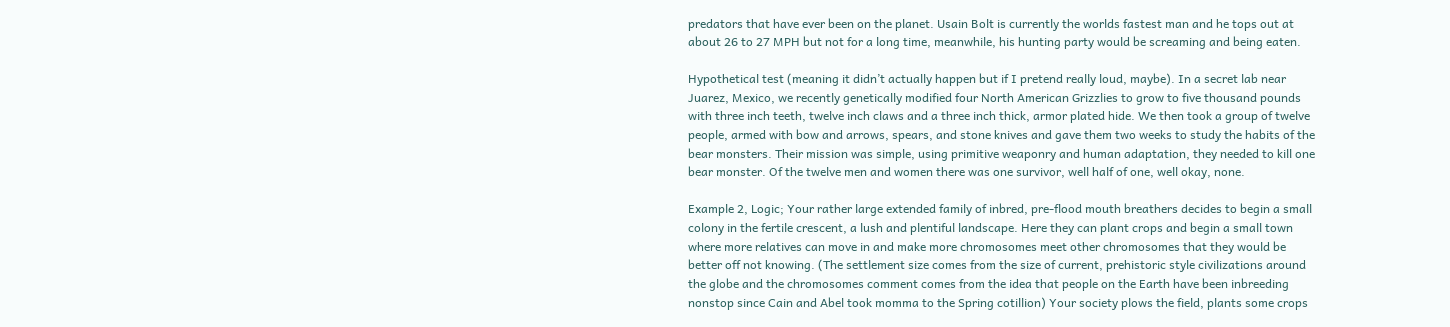predators that have ever been on the planet. Usain Bolt is currently the worlds fastest man and he tops out at about 26 to 27 MPH but not for a long time, meanwhile, his hunting party would be screaming and being eaten.

Hypothetical test (meaning it didn’t actually happen but if I pretend really loud, maybe). In a secret lab near Juarez, Mexico, we recently genetically modified four North American Grizzlies to grow to five thousand pounds with three inch teeth, twelve inch claws and a three inch thick, armor plated hide. We then took a group of twelve people, armed with bow and arrows, spears, and stone knives and gave them two weeks to study the habits of the bear monsters. Their mission was simple, using primitive weaponry and human adaptation, they needed to kill one bear monster. Of the twelve men and women there was one survivor, well half of one, well okay, none.

Example 2, Logic; Your rather large extended family of inbred, pre-flood mouth breathers decides to begin a small colony in the fertile crescent, a lush and plentiful landscape. Here they can plant crops and begin a small town where more relatives can move in and make more chromosomes meet other chromosomes that they would be better off not knowing. (The settlement size comes from the size of current, prehistoric style civilizations around the globe and the chromosomes comment comes from the idea that people on the Earth have been inbreeding nonstop since Cain and Abel took momma to the Spring cotillion) Your society plows the field, plants some crops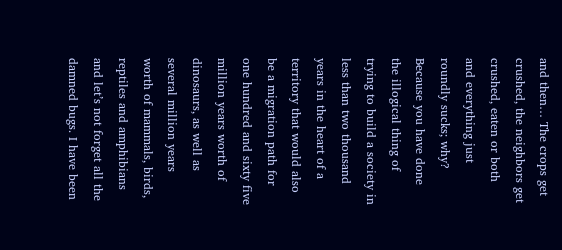and then… The crops get crushed, the neighbors get crushed, eaten or both and everything just roundly sucks; why? Because you have done the illogical thing of trying to build a society in less than two thousand years in the heart of a territory that would also be a migration path for one hundred and sixty five million years worth of dinosaurs, as well as several million years worth of mammals, birds, reptiles and amphibians and let’s not forget all the damned bugs. I have been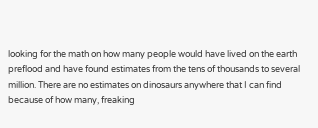looking for the math on how many people would have lived on the earth preflood and have found estimates from the tens of thousands to several million. There are no estimates on dinosaurs anywhere that I can find because of how many, freaking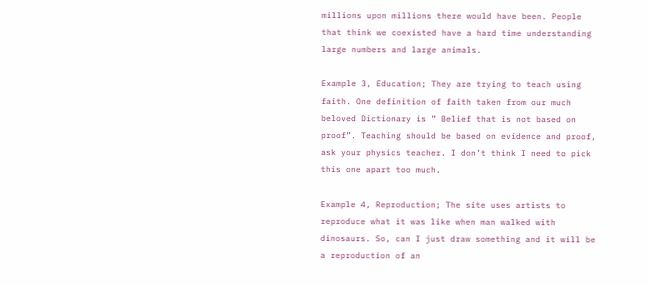millions upon millions there would have been. People that think we coexisted have a hard time understanding large numbers and large animals.

Example 3, Education; They are trying to teach using faith. One definition of faith taken from our much beloved Dictionary is ” Belief that is not based on proof”. Teaching should be based on evidence and proof, ask your physics teacher. I don’t think I need to pick this one apart too much.

Example 4, Reproduction; The site uses artists to reproduce what it was like when man walked with dinosaurs. So, can I just draw something and it will be a reproduction of an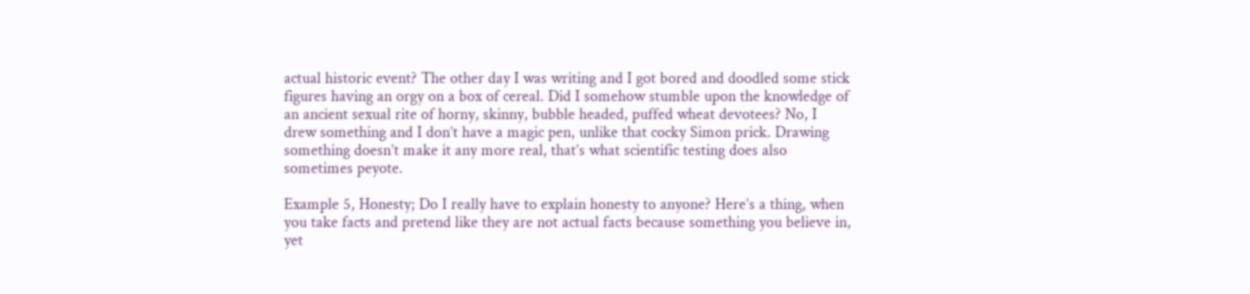actual historic event? The other day I was writing and I got bored and doodled some stick figures having an orgy on a box of cereal. Did I somehow stumble upon the knowledge of  an ancient sexual rite of horny, skinny, bubble headed, puffed wheat devotees? No, I drew something and I don’t have a magic pen, unlike that cocky Simon prick. Drawing something doesn’t make it any more real, that’s what scientific testing does also sometimes peyote.

Example 5, Honesty; Do I really have to explain honesty to anyone? Here’s a thing, when you take facts and pretend like they are not actual facts because something you believe in, yet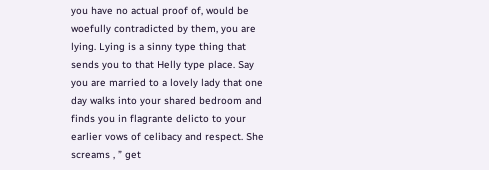you have no actual proof of, would be woefully contradicted by them, you are lying. Lying is a sinny type thing that sends you to that Helly type place. Say you are married to a lovely lady that one day walks into your shared bedroom and finds you in flagrante delicto to your earlier vows of celibacy and respect. She screams , ” get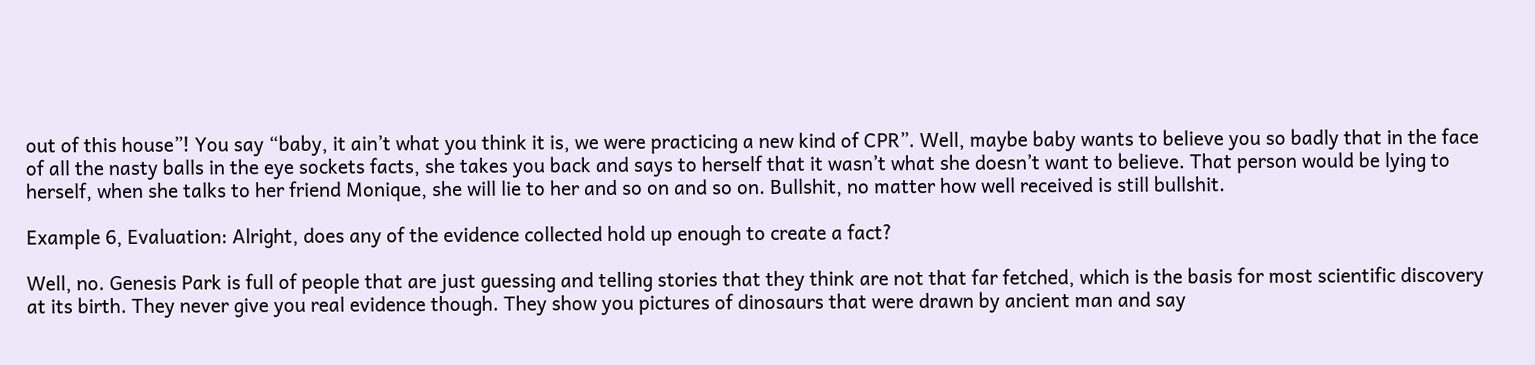out of this house”! You say “baby, it ain’t what you think it is, we were practicing a new kind of CPR”. Well, maybe baby wants to believe you so badly that in the face of all the nasty balls in the eye sockets facts, she takes you back and says to herself that it wasn’t what she doesn’t want to believe. That person would be lying to herself, when she talks to her friend Monique, she will lie to her and so on and so on. Bullshit, no matter how well received is still bullshit.

Example 6, Evaluation: Alright, does any of the evidence collected hold up enough to create a fact?

Well, no. Genesis Park is full of people that are just guessing and telling stories that they think are not that far fetched, which is the basis for most scientific discovery at its birth. They never give you real evidence though. They show you pictures of dinosaurs that were drawn by ancient man and say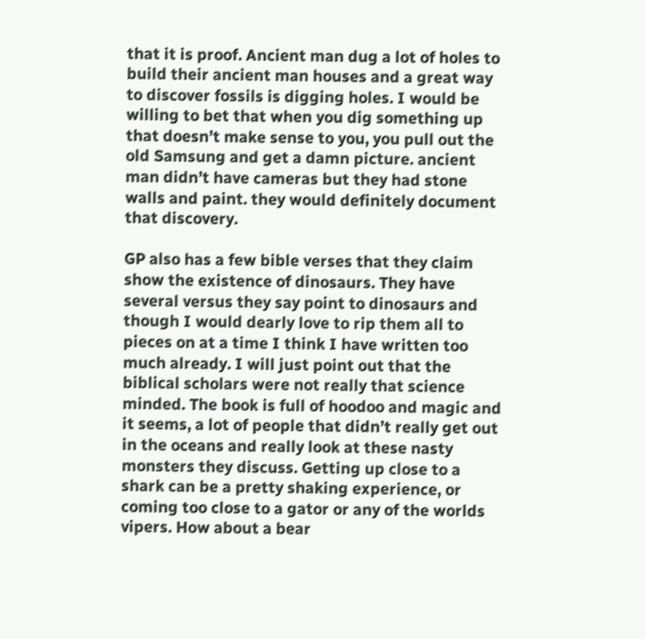that it is proof. Ancient man dug a lot of holes to build their ancient man houses and a great way to discover fossils is digging holes. I would be willing to bet that when you dig something up that doesn’t make sense to you, you pull out the old Samsung and get a damn picture. ancient man didn’t have cameras but they had stone walls and paint. they would definitely document that discovery.

GP also has a few bible verses that they claim show the existence of dinosaurs. They have several versus they say point to dinosaurs and though I would dearly love to rip them all to pieces on at a time I think I have written too much already. I will just point out that the biblical scholars were not really that science minded. The book is full of hoodoo and magic and it seems, a lot of people that didn’t really get out in the oceans and really look at these nasty monsters they discuss. Getting up close to a shark can be a pretty shaking experience, or coming too close to a gator or any of the worlds vipers. How about a bear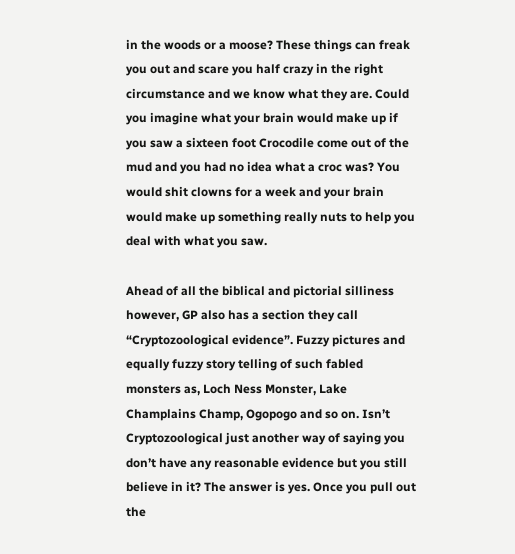in the woods or a moose? These things can freak you out and scare you half crazy in the right circumstance and we know what they are. Could you imagine what your brain would make up if you saw a sixteen foot Crocodile come out of the mud and you had no idea what a croc was? You would shit clowns for a week and your brain would make up something really nuts to help you deal with what you saw.

Ahead of all the biblical and pictorial silliness however, GP also has a section they call “Cryptozoological evidence”. Fuzzy pictures and equally fuzzy story telling of such fabled monsters as, Loch Ness Monster, Lake Champlains Champ, Ogopogo and so on. Isn’t Cryptozoological just another way of saying you don’t have any reasonable evidence but you still believe in it? The answer is yes. Once you pull out the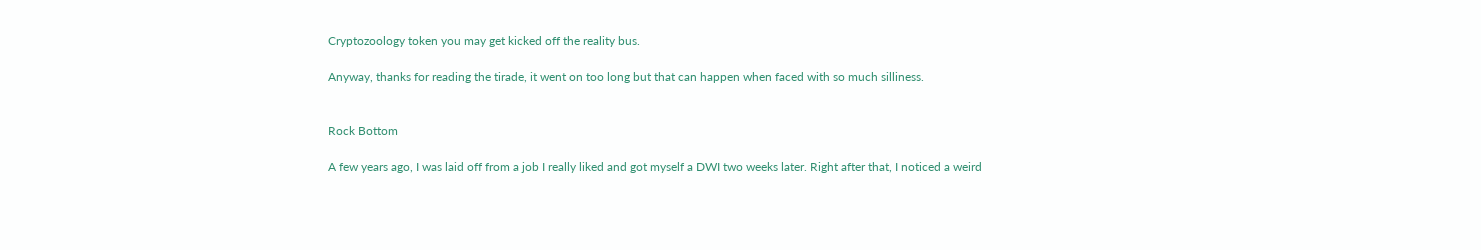Cryptozoology token you may get kicked off the reality bus.

Anyway, thanks for reading the tirade, it went on too long but that can happen when faced with so much silliness.


Rock Bottom

A few years ago, I was laid off from a job I really liked and got myself a DWI two weeks later. Right after that, I noticed a weird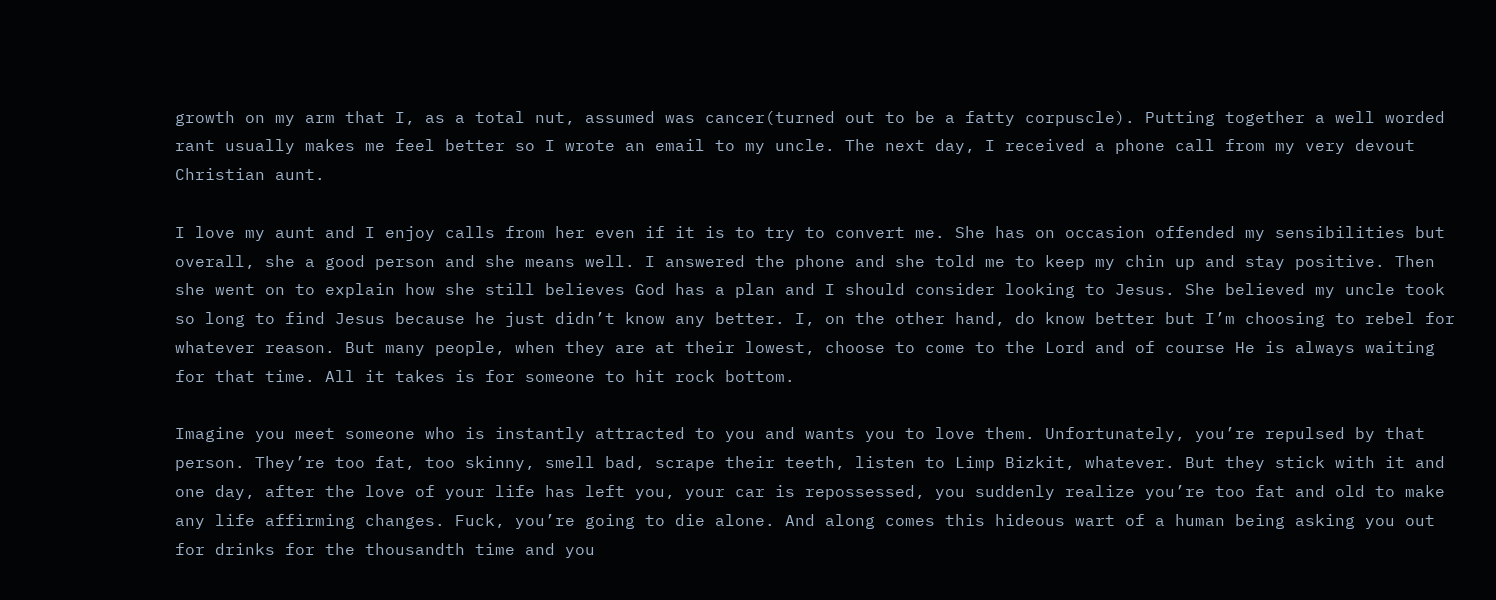growth on my arm that I, as a total nut, assumed was cancer(turned out to be a fatty corpuscle). Putting together a well worded rant usually makes me feel better so I wrote an email to my uncle. The next day, I received a phone call from my very devout Christian aunt.

I love my aunt and I enjoy calls from her even if it is to try to convert me. She has on occasion offended my sensibilities but overall, she a good person and she means well. I answered the phone and she told me to keep my chin up and stay positive. Then she went on to explain how she still believes God has a plan and I should consider looking to Jesus. She believed my uncle took so long to find Jesus because he just didn’t know any better. I, on the other hand, do know better but I’m choosing to rebel for whatever reason. But many people, when they are at their lowest, choose to come to the Lord and of course He is always waiting for that time. All it takes is for someone to hit rock bottom.

Imagine you meet someone who is instantly attracted to you and wants you to love them. Unfortunately, you’re repulsed by that person. They’re too fat, too skinny, smell bad, scrape their teeth, listen to Limp Bizkit, whatever. But they stick with it and one day, after the love of your life has left you, your car is repossessed, you suddenly realize you’re too fat and old to make any life affirming changes. Fuck, you’re going to die alone. And along comes this hideous wart of a human being asking you out for drinks for the thousandth time and you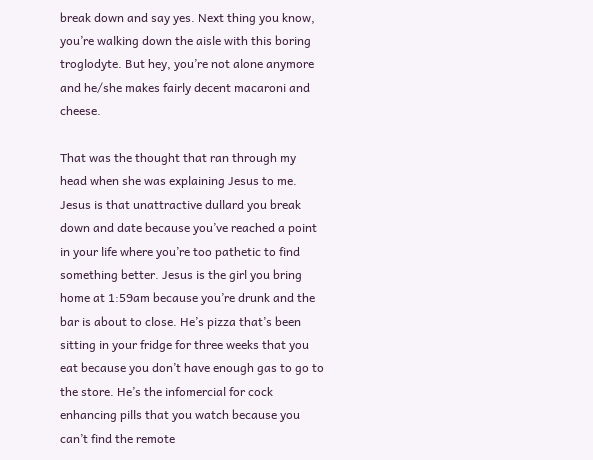break down and say yes. Next thing you know, you’re walking down the aisle with this boring troglodyte. But hey, you’re not alone anymore and he/she makes fairly decent macaroni and cheese.

That was the thought that ran through my head when she was explaining Jesus to me. Jesus is that unattractive dullard you break down and date because you’ve reached a point in your life where you’re too pathetic to find something better. Jesus is the girl you bring home at 1:59am because you’re drunk and the bar is about to close. He’s pizza that’s been sitting in your fridge for three weeks that you eat because you don’t have enough gas to go to the store. He’s the infomercial for cock enhancing pills that you watch because you can’t find the remote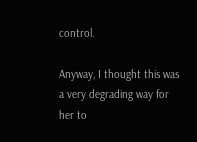control.

Anyway, I thought this was a very degrading way for her to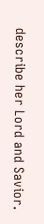describe her Lord and Savior.